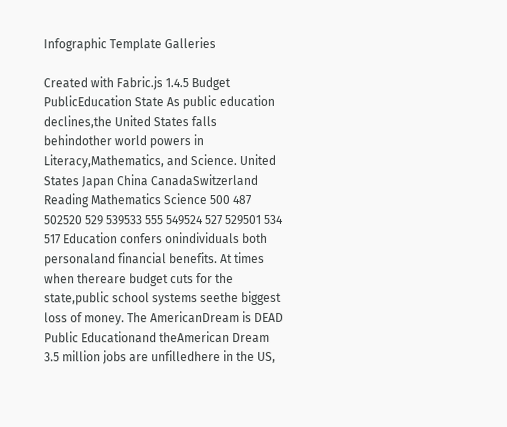Infographic Template Galleries

Created with Fabric.js 1.4.5 Budget PublicEducation State As public education declines,the United States falls behindother world powers in Literacy,Mathematics, and Science. United States Japan China CanadaSwitzerland Reading Mathematics Science 500 487 502520 529 539533 555 549524 527 529501 534 517 Education confers onindividuals both personaland financial benefits. At times when thereare budget cuts for the state,public school systems seethe biggest loss of money. The AmericanDream is DEAD Public Educationand theAmerican Dream 3.5 million jobs are unfilledhere in the US,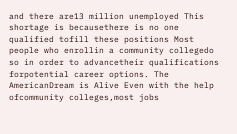and there are13 million unemployed This shortage is becausethere is no one qualified tofill these positions Most people who enrollin a community collegedo so in order to advancetheir qualifications forpotential career options. The AmericanDream is Alive Even with the help ofcommunity colleges,most jobs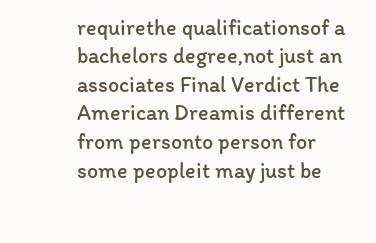requirethe qualificationsof a bachelors degree,not just an associates Final Verdict The American Dreamis different from personto person for some peopleit may just be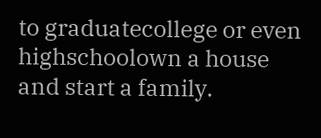to graduatecollege or even highschoolown a house and start a family.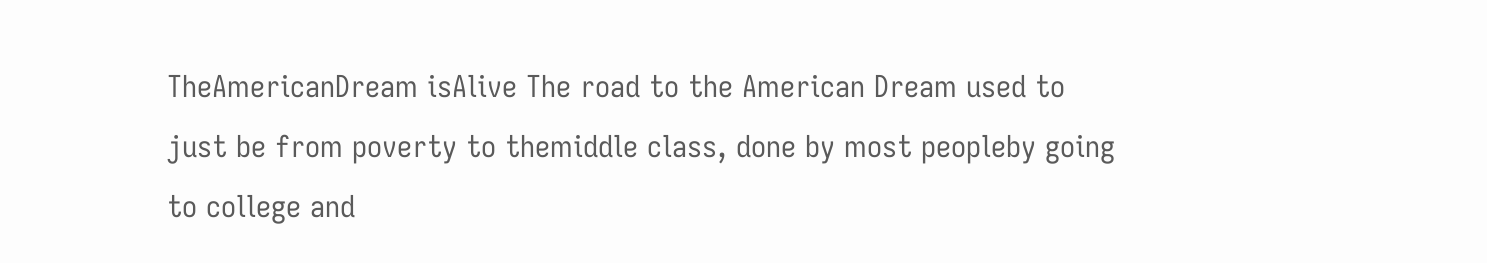TheAmericanDream isAlive The road to the American Dream used to just be from poverty to themiddle class, done by most peopleby going to college and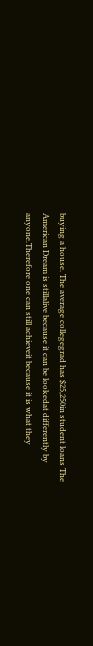buying a house. The average collegegrad has $25,250in student loans The American Dream is stillalive because it can be lookedat differently by anyone.Therefore one can still achieveit because it is what they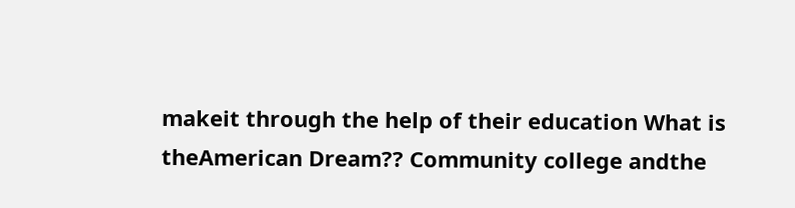makeit through the help of their education What is theAmerican Dream?? Community college andthe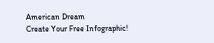American Dream
Create Your Free Infographic!